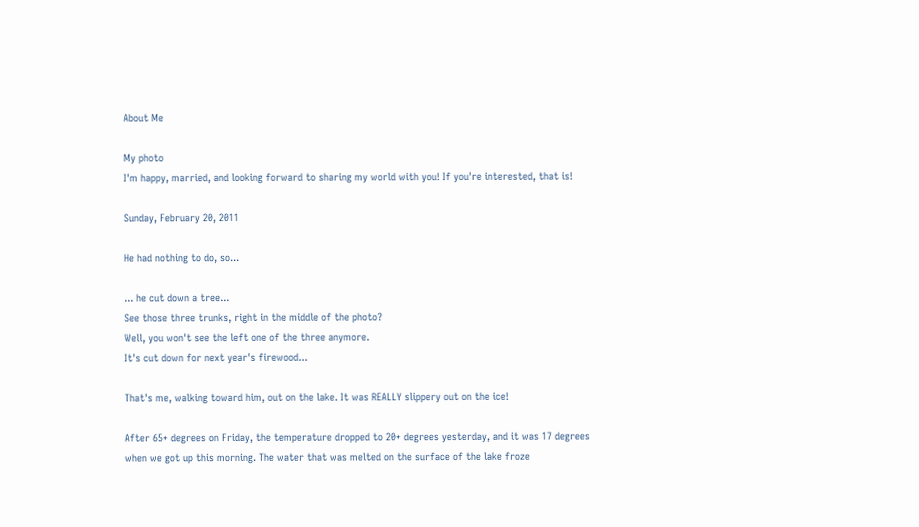About Me

My photo
I'm happy, married, and looking forward to sharing my world with you! If you're interested, that is!

Sunday, February 20, 2011

He had nothing to do, so...

... he cut down a tree...
See those three trunks, right in the middle of the photo?
Well, you won't see the left one of the three anymore.
It's cut down for next year's firewood...

That's me, walking toward him, out on the lake. It was REALLY slippery out on the ice!

After 65+ degrees on Friday, the temperature dropped to 20+ degrees yesterday, and it was 17 degrees when we got up this morning. The water that was melted on the surface of the lake froze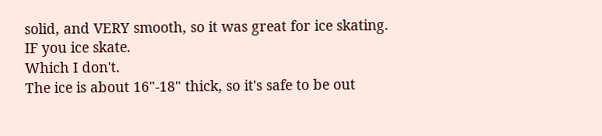solid, and VERY smooth, so it was great for ice skating.
IF you ice skate.
Which I don't.
The ice is about 16"-18" thick, so it's safe to be out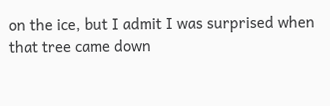on the ice, but I admit I was surprised when that tree came down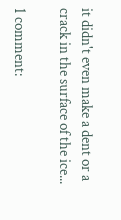it didn't even make a dent or a crack in the surface of the ice...

1 comment: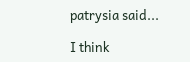patrysia said...

I think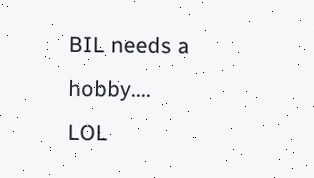BIL needs a hobby.... LOL